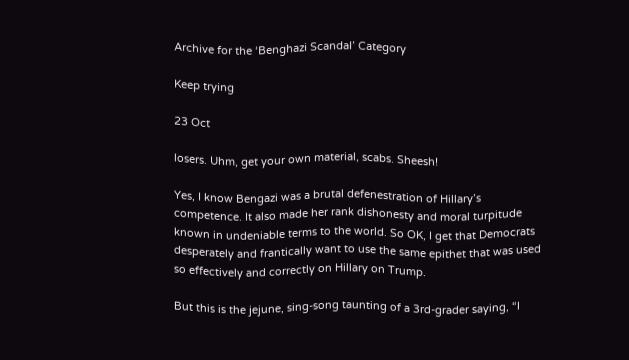Archive for the ‘Benghazi Scandal’ Category

Keep trying

23 Oct

losers. Uhm, get your own material, scabs. Sheesh!

Yes, I know Bengazi was a brutal defenestration of Hillary’s competence. It also made her rank dishonesty and moral turpitude known in undeniable terms to the world. So OK, I get that Democrats desperately and frantically want to use the same epithet that was used so effectively and correctly on Hillary on Trump.

But this is the jejune, sing-song taunting of a 3rd-grader saying, “I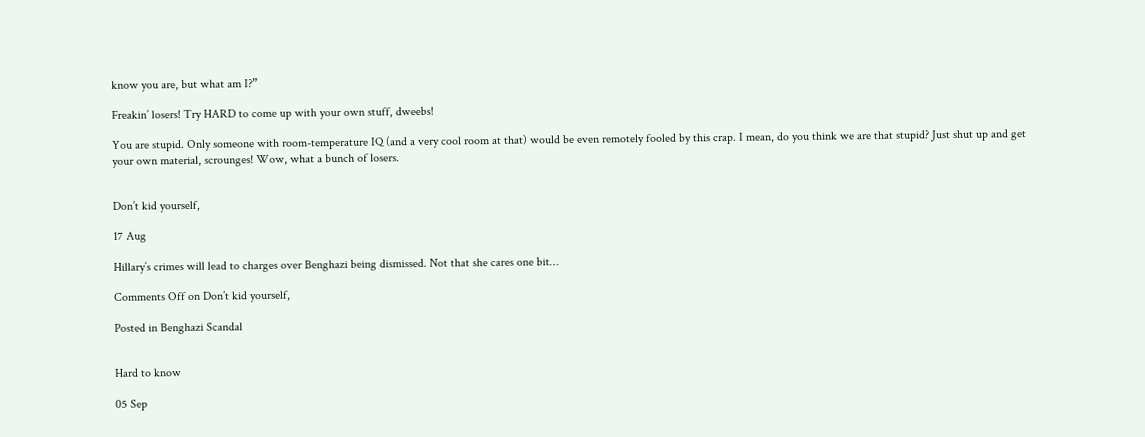know you are, but what am I?”

Freakin’ losers! Try HARD to come up with your own stuff, dweebs!

You are stupid. Only someone with room-temperature IQ (and a very cool room at that) would be even remotely fooled by this crap. I mean, do you think we are that stupid? Just shut up and get your own material, scrounges! Wow, what a bunch of losers.


Don’t kid yourself,

17 Aug

Hillary’s crimes will lead to charges over Benghazi being dismissed. Not that she cares one bit…

Comments Off on Don’t kid yourself,

Posted in Benghazi Scandal


Hard to know

05 Sep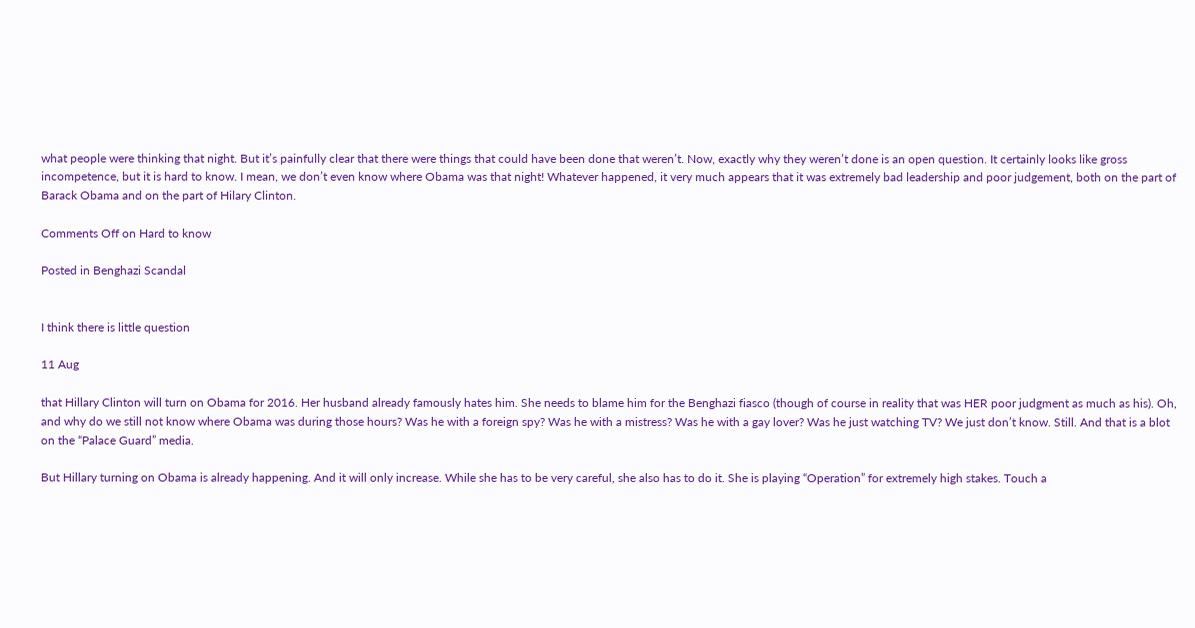what people were thinking that night. But it’s painfully clear that there were things that could have been done that weren’t. Now, exactly why they weren’t done is an open question. It certainly looks like gross incompetence, but it is hard to know. I mean, we don’t even know where Obama was that night! Whatever happened, it very much appears that it was extremely bad leadership and poor judgement, both on the part of Barack Obama and on the part of Hilary Clinton.

Comments Off on Hard to know

Posted in Benghazi Scandal


I think there is little question

11 Aug

that Hillary Clinton will turn on Obama for 2016. Her husband already famously hates him. She needs to blame him for the Benghazi fiasco (though of course in reality that was HER poor judgment as much as his). Oh, and why do we still not know where Obama was during those hours? Was he with a foreign spy? Was he with a mistress? Was he with a gay lover? Was he just watching TV? We just don’t know. Still. And that is a blot on the “Palace Guard” media.

But Hillary turning on Obama is already happening. And it will only increase. While she has to be very careful, she also has to do it. She is playing “Operation” for extremely high stakes. Touch a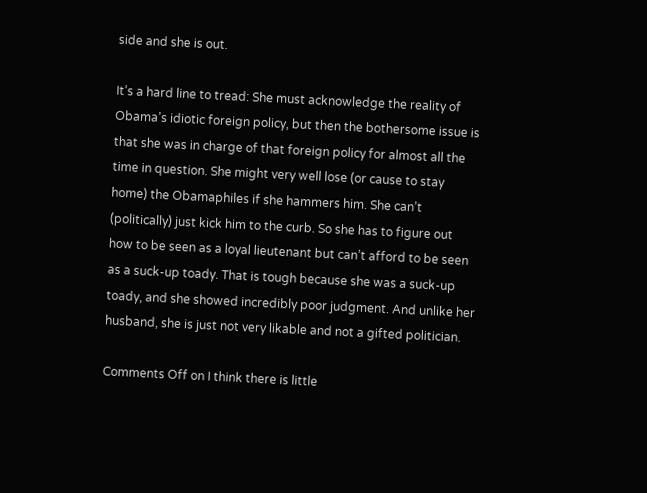side and she is out.

It’s a hard line to tread: She must acknowledge the reality of Obama’s idiotic foreign policy, but then the bothersome issue is that she was in charge of that foreign policy for almost all the time in question. She might very well lose (or cause to stay home) the Obamaphiles if she hammers him. She can’t (politically) just kick him to the curb. So she has to figure out how to be seen as a loyal lieutenant but can’t afford to be seen as a suck-up toady. That is tough because she was a suck-up toady, and she showed incredibly poor judgment. And unlike her husband, she is just not very likable and not a gifted politician.

Comments Off on I think there is little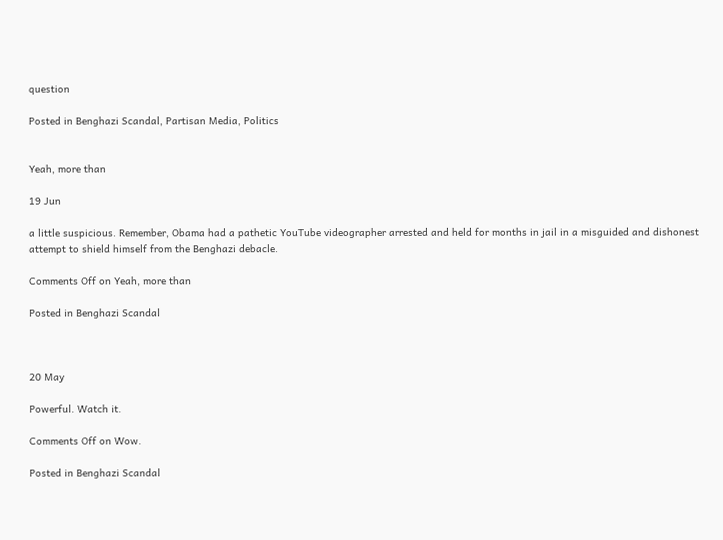question

Posted in Benghazi Scandal, Partisan Media, Politics


Yeah, more than

19 Jun

a little suspicious. Remember, Obama had a pathetic YouTube videographer arrested and held for months in jail in a misguided and dishonest attempt to shield himself from the Benghazi debacle.

Comments Off on Yeah, more than

Posted in Benghazi Scandal



20 May

Powerful. Watch it.

Comments Off on Wow.

Posted in Benghazi Scandal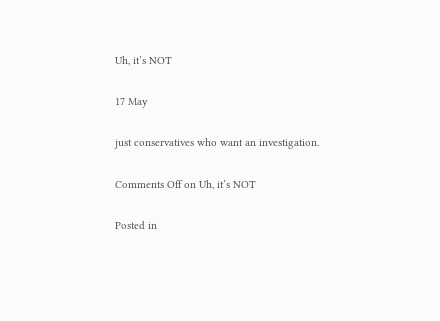Uh, it’s NOT

17 May

just conservatives who want an investigation.

Comments Off on Uh, it’s NOT

Posted in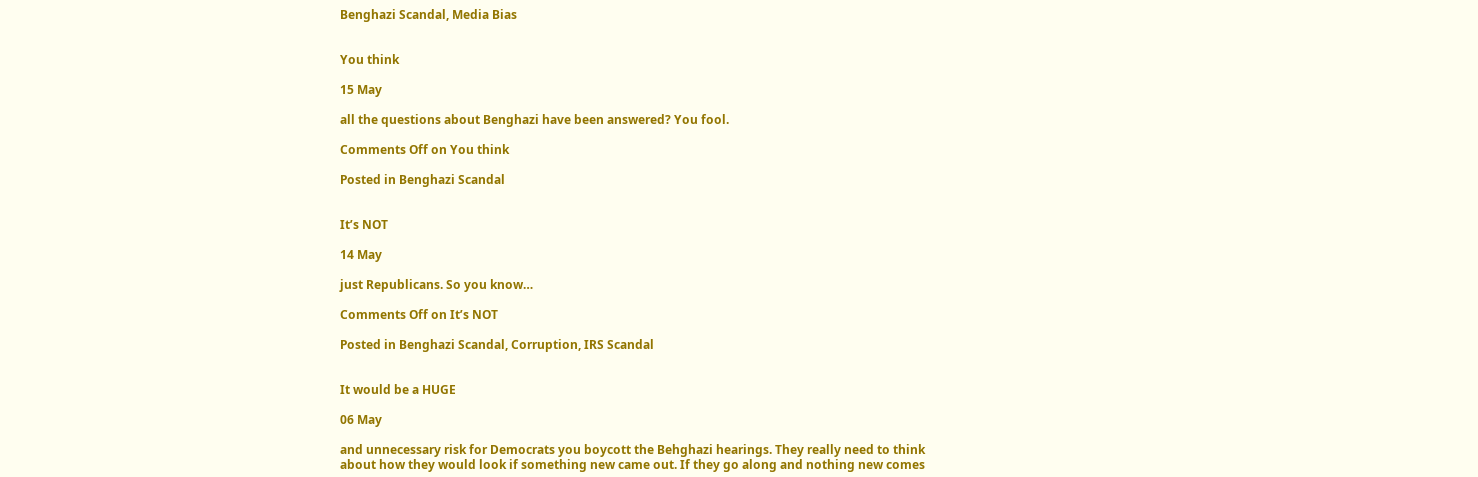Benghazi Scandal, Media Bias


You think

15 May

all the questions about Benghazi have been answered? You fool.

Comments Off on You think

Posted in Benghazi Scandal


It’s NOT

14 May

just Republicans. So you know…

Comments Off on It’s NOT

Posted in Benghazi Scandal, Corruption, IRS Scandal


It would be a HUGE

06 May

and unnecessary risk for Democrats you boycott the Behghazi hearings. They really need to think about how they would look if something new came out. If they go along and nothing new comes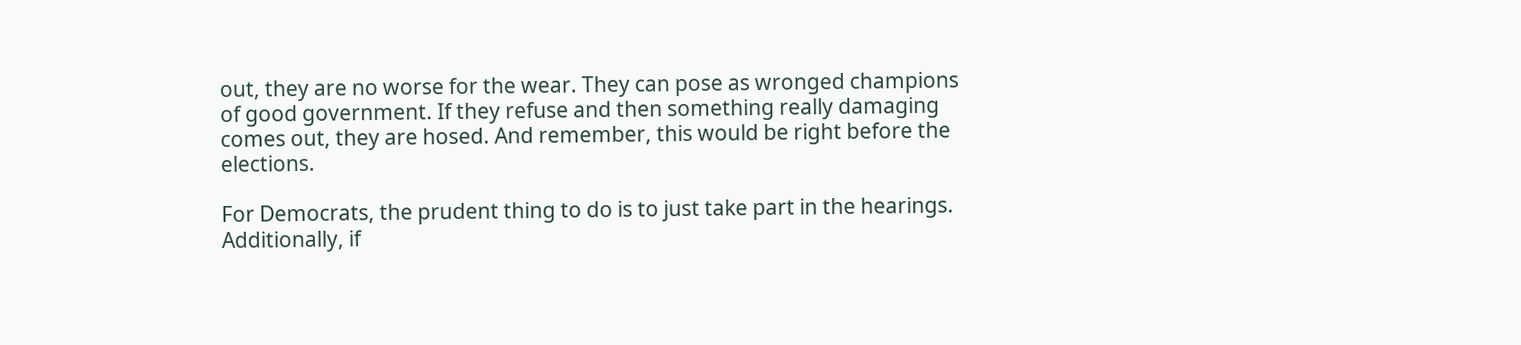out, they are no worse for the wear. They can pose as wronged champions of good government. If they refuse and then something really damaging comes out, they are hosed. And remember, this would be right before the elections.

For Democrats, the prudent thing to do is to just take part in the hearings. Additionally, if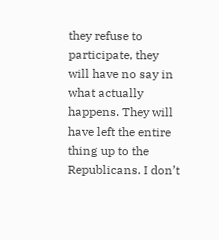they refuse to participate, they will have no say in what actually happens. They will have left the entire thing up to the Republicans. I don’t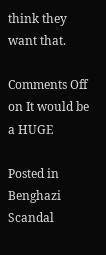think they want that.

Comments Off on It would be a HUGE

Posted in Benghazi Scandal